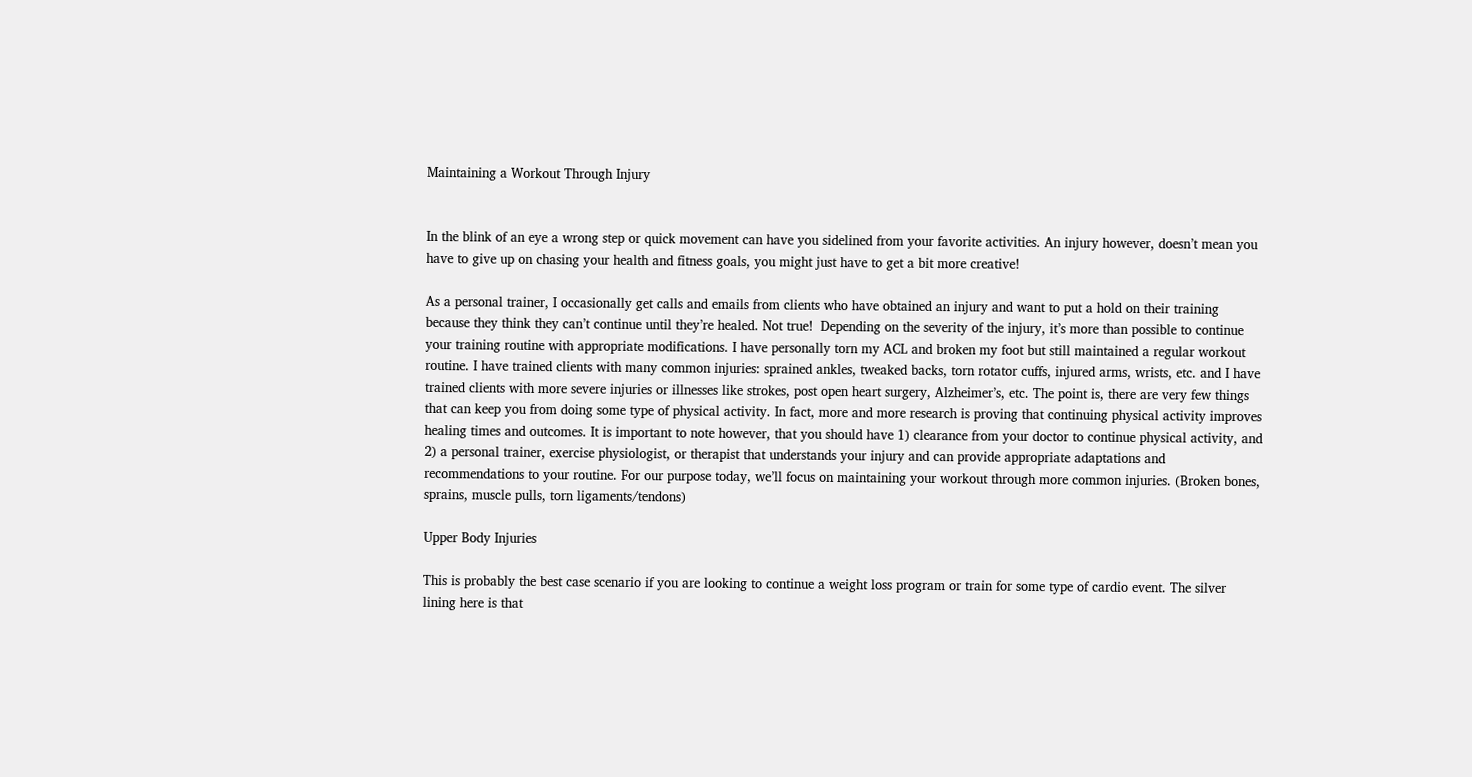Maintaining a Workout Through Injury


In the blink of an eye a wrong step or quick movement can have you sidelined from your favorite activities. An injury however, doesn’t mean you have to give up on chasing your health and fitness goals, you might just have to get a bit more creative!

As a personal trainer, I occasionally get calls and emails from clients who have obtained an injury and want to put a hold on their training because they think they can’t continue until they’re healed. Not true!  Depending on the severity of the injury, it’s more than possible to continue your training routine with appropriate modifications. I have personally torn my ACL and broken my foot but still maintained a regular workout routine. I have trained clients with many common injuries: sprained ankles, tweaked backs, torn rotator cuffs, injured arms, wrists, etc. and I have trained clients with more severe injuries or illnesses like strokes, post open heart surgery, Alzheimer’s, etc. The point is, there are very few things that can keep you from doing some type of physical activity. In fact, more and more research is proving that continuing physical activity improves healing times and outcomes. It is important to note however, that you should have 1) clearance from your doctor to continue physical activity, and 2) a personal trainer, exercise physiologist, or therapist that understands your injury and can provide appropriate adaptations and recommendations to your routine. For our purpose today, we’ll focus on maintaining your workout through more common injuries. (Broken bones, sprains, muscle pulls, torn ligaments/tendons)

Upper Body Injuries

This is probably the best case scenario if you are looking to continue a weight loss program or train for some type of cardio event. The silver lining here is that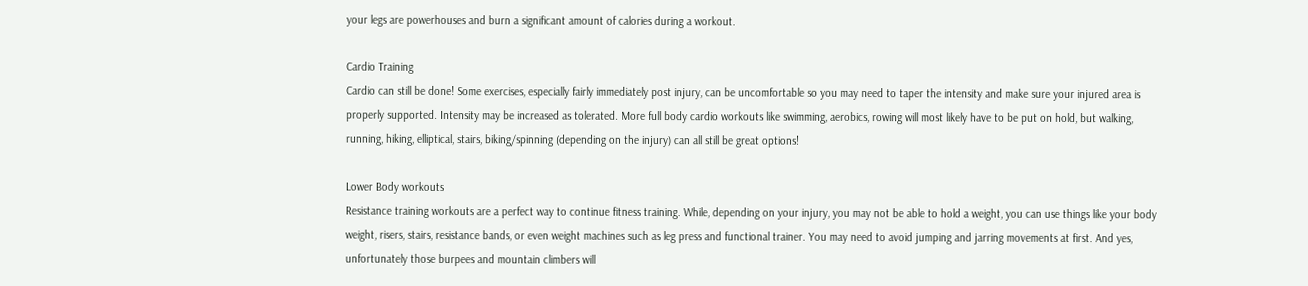your legs are powerhouses and burn a significant amount of calories during a workout.

Cardio Training
Cardio can still be done! Some exercises, especially fairly immediately post injury, can be uncomfortable so you may need to taper the intensity and make sure your injured area is properly supported. Intensity may be increased as tolerated. More full body cardio workouts like swimming, aerobics, rowing will most likely have to be put on hold, but walking, running, hiking, elliptical, stairs, biking/spinning (depending on the injury) can all still be great options!

Lower Body workouts
Resistance training workouts are a perfect way to continue fitness training. While, depending on your injury, you may not be able to hold a weight, you can use things like your body weight, risers, stairs, resistance bands, or even weight machines such as leg press and functional trainer. You may need to avoid jumping and jarring movements at first. And yes, unfortunately those burpees and mountain climbers will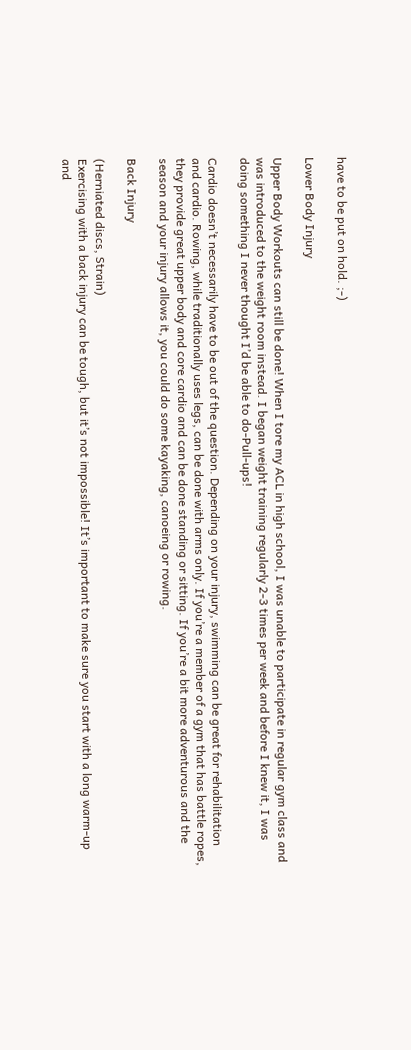have to be put on hold. ;-)

Lower Body Injury

Upper Body Workouts can still be done! When I tore my ACL in high school, I was unable to participate in regular gym class and was introduced to the weight room instead. I began weight training regularly 2-3 times per week and before I knew it, I was doing something I never thought I’d be able to do-Pull-ups!

Cardio doesn’t necessarily have to be out of the question. Depending on your injury, swimming can be great for rehabilitation and cardio. Rowing, while traditionally uses legs, can be done with arms only. If you’re a member of a gym that has battle ropes, they provide great upper body and core cardio and can be done standing or sitting. If you’re a bit more adventurous and the season and your injury allows it, you could do some kayaking, canoeing or rowing.

Back Injury

(Herniated discs, Strain)
Exercising with a back injury can be tough, but it’s not impossible! It’s important to make sure you start with a long warm-up and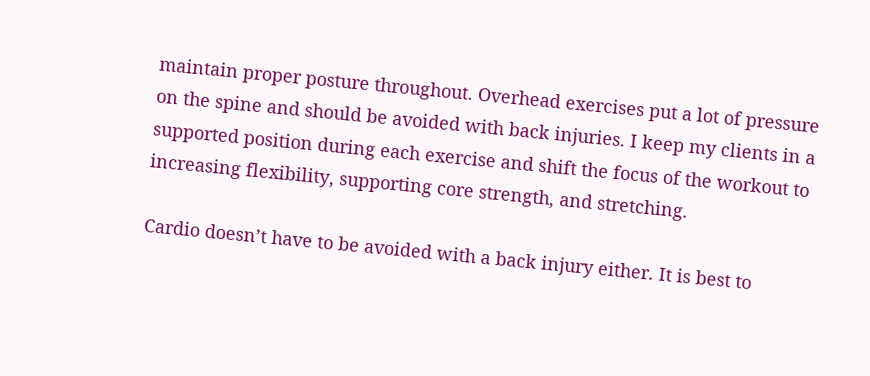maintain proper posture throughout. Overhead exercises put a lot of pressure on the spine and should be avoided with back injuries. I keep my clients in a supported position during each exercise and shift the focus of the workout to increasing flexibility, supporting core strength, and stretching.

Cardio doesn’t have to be avoided with a back injury either. It is best to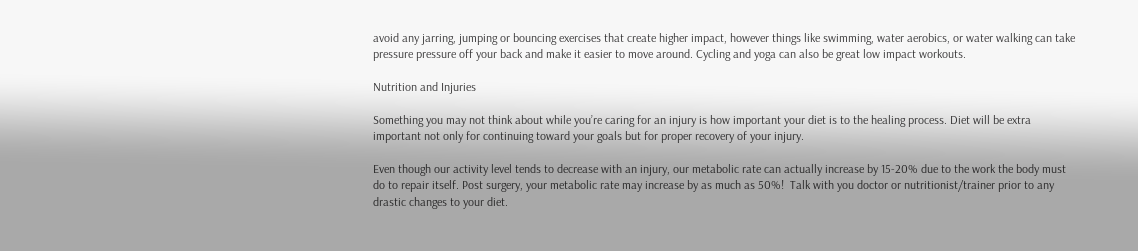avoid any jarring, jumping or bouncing exercises that create higher impact, however things like swimming, water aerobics, or water walking can take pressure pressure off your back and make it easier to move around. Cycling and yoga can also be great low impact workouts.

Nutrition and Injuries

Something you may not think about while you’re caring for an injury is how important your diet is to the healing process. Diet will be extra important not only for continuing toward your goals but for proper recovery of your injury.

Even though our activity level tends to decrease with an injury, our metabolic rate can actually increase by 15-20% due to the work the body must do to repair itself. Post surgery, your metabolic rate may increase by as much as 50%!  Talk with you doctor or nutritionist/trainer prior to any drastic changes to your diet.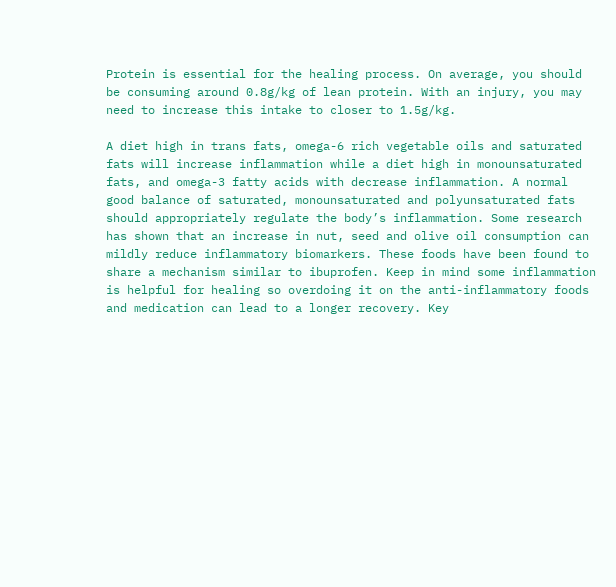Protein is essential for the healing process. On average, you should be consuming around 0.8g/kg of lean protein. With an injury, you may need to increase this intake to closer to 1.5g/kg.

A diet high in trans fats, omega-6 rich vegetable oils and saturated fats will increase inflammation while a diet high in monounsaturated fats, and omega-3 fatty acids with decrease inflammation. A normal good balance of saturated, monounsaturated and polyunsaturated fats should appropriately regulate the body’s inflammation. Some research has shown that an increase in nut, seed and olive oil consumption can mildly reduce inflammatory biomarkers. These foods have been found to share a mechanism similar to ibuprofen. Keep in mind some inflammation is helpful for healing so overdoing it on the anti-inflammatory foods and medication can lead to a longer recovery. Key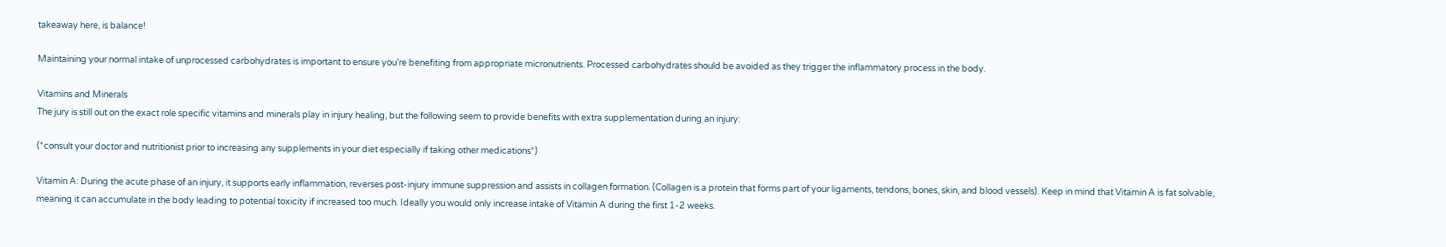takeaway here, is balance!

Maintaining your normal intake of unprocessed carbohydrates is important to ensure you’re benefiting from appropriate micronutrients. Processed carbohydrates should be avoided as they trigger the inflammatory process in the body.

Vitamins and Minerals
The jury is still out on the exact role specific vitamins and minerals play in injury healing, but the following seem to provide benefits with extra supplementation during an injury:

(*consult your doctor and nutritionist prior to increasing any supplements in your diet especially if taking other medications*)

Vitamin A: During the acute phase of an injury, it supports early inflammation, reverses post-injury immune suppression and assists in collagen formation. (Collagen is a protein that forms part of your ligaments, tendons, bones, skin, and blood vessels). Keep in mind that Vitamin A is fat solvable, meaning it can accumulate in the body leading to potential toxicity if increased too much. Ideally you would only increase intake of Vitamin A during the first 1-2 weeks.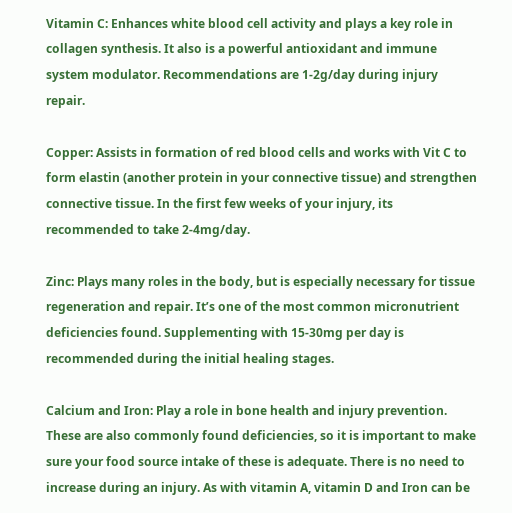Vitamin C: Enhances white blood cell activity and plays a key role in collagen synthesis. It also is a powerful antioxidant and immune system modulator. Recommendations are 1-2g/day during injury repair.

Copper: Assists in formation of red blood cells and works with Vit C to form elastin (another protein in your connective tissue) and strengthen connective tissue. In the first few weeks of your injury, its recommended to take 2-4mg/day.

Zinc: Plays many roles in the body, but is especially necessary for tissue regeneration and repair. It’s one of the most common micronutrient deficiencies found. Supplementing with 15-30mg per day is recommended during the initial healing stages.

Calcium and Iron: Play a role in bone health and injury prevention. These are also commonly found deficiencies, so it is important to make sure your food source intake of these is adequate. There is no need to increase during an injury. As with vitamin A, vitamin D and Iron can be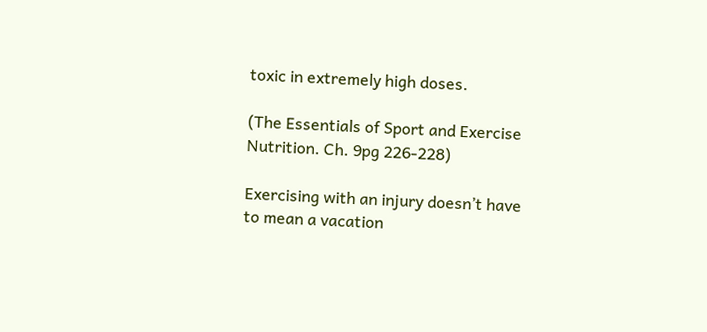toxic in extremely high doses.

(The Essentials of Sport and Exercise Nutrition. Ch. 9pg 226-228)

Exercising with an injury doesn’t have to mean a vacation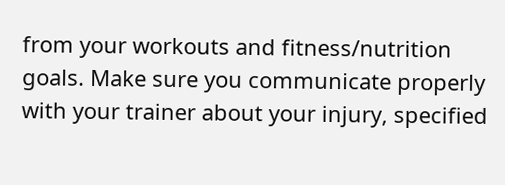from your workouts and fitness/nutrition goals. Make sure you communicate properly with your trainer about your injury, specified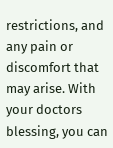restrictions, and any pain or discomfort that may arise. With your doctors blessing, you can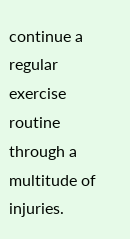continue a regular exercise routine through a multitude of injuries.